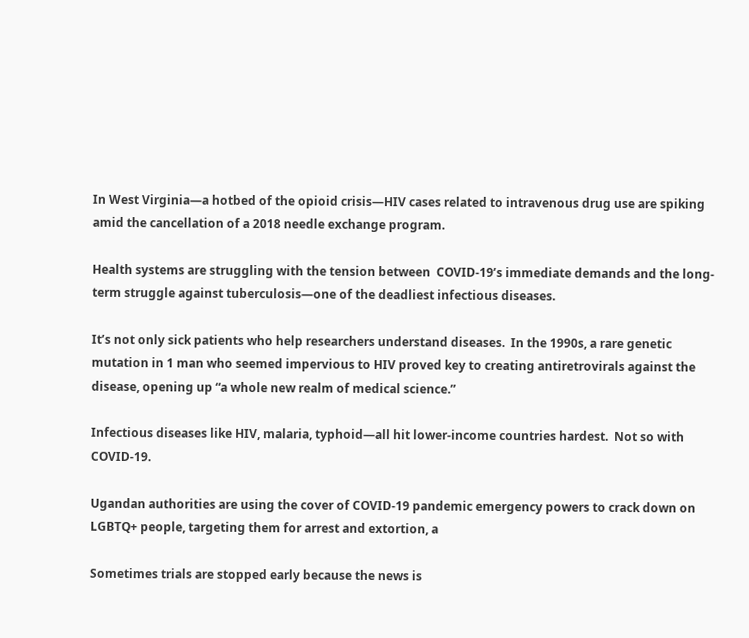In West Virginia—a hotbed of the opioid crisis—HIV cases related to intravenous drug use are spiking amid the cancellation of a 2018 needle exchange program.

Health systems are struggling with the tension between  COVID-19’s immediate demands and the long-term struggle against tuberculosis—one of the deadliest infectious diseases.

It’s not only sick patients who help researchers understand diseases.  In the 1990s, a rare genetic mutation in 1 man who seemed impervious to HIV proved key to creating antiretrovirals against the disease, opening up “a whole new realm of medical science.”

Infectious diseases like HIV, malaria, typhoid—all hit lower-income countries hardest.  Not so with COVID-19.

Ugandan authorities are using the cover of COVID-19 pandemic emergency powers to crack down on LGBTQ+ people, targeting them for arrest and extortion, a

Sometimes trials are stopped early because the news is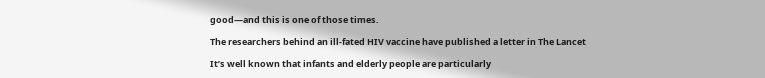good—and this is one of those times.

The researchers behind an ill-fated HIV vaccine have published a letter in The Lancet

It’s well known that infants and elderly people are particularly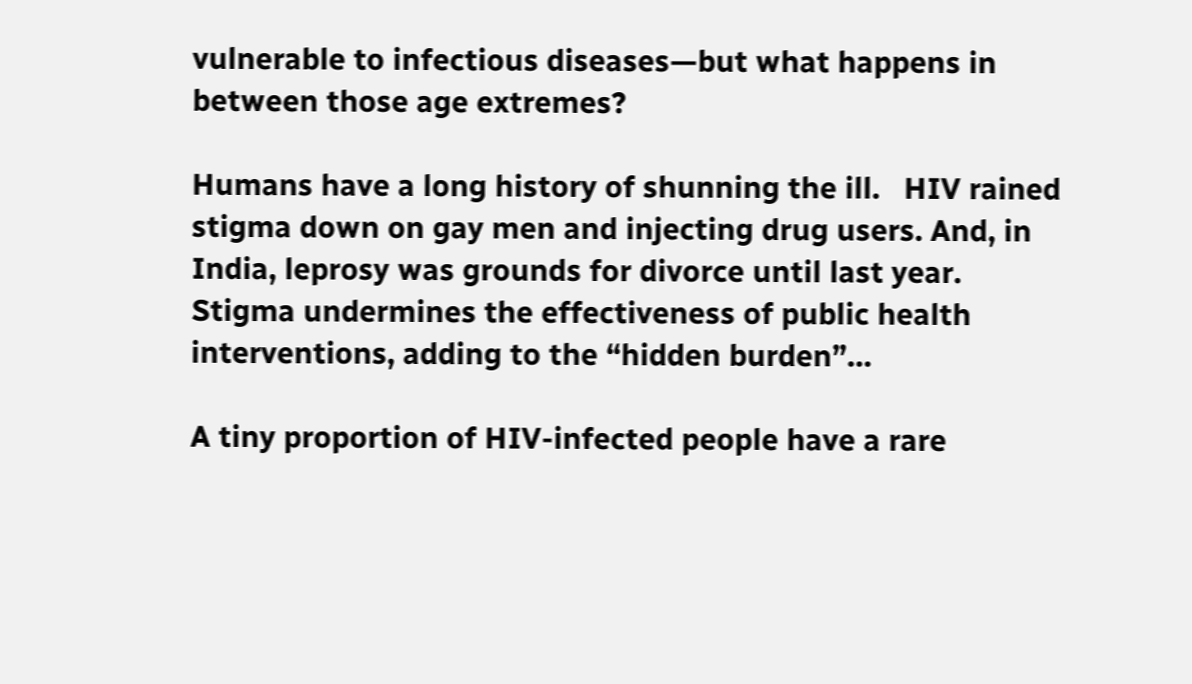vulnerable to infectious diseases—but what happens in between those age extremes?

Humans have a long history of shunning the ill.   HIV rained stigma down on gay men and injecting drug users. And, in India, leprosy was grounds for divorce until last year.  Stigma undermines the effectiveness of public health interventions, adding to the “hidden burden”…

A tiny proportion of HIV-infected people have a rare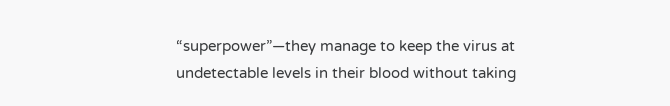“superpower”—they manage to keep the virus at undetectable levels in their blood without taking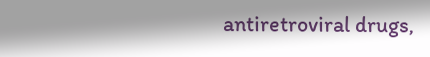antiretroviral drugs,